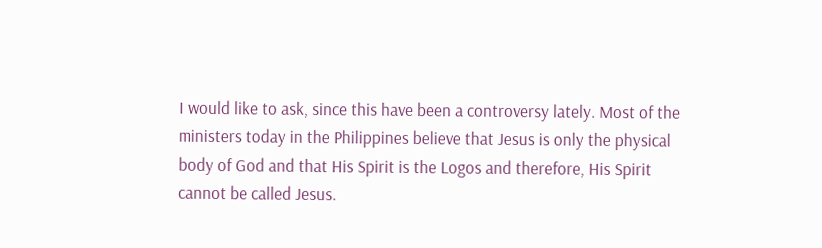I would like to ask, since this have been a controversy lately. Most of the ministers today in the Philippines believe that Jesus is only the physical body of God and that His Spirit is the Logos and therefore, His Spirit cannot be called Jesus.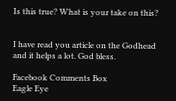Is this true? What is your take on this?


I have read you article on the Godhead and it helps a lot. God bless.

Facebook Comments Box
Eagle Eye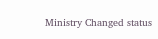Ministry Changed status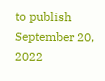to publish September 20, 2022